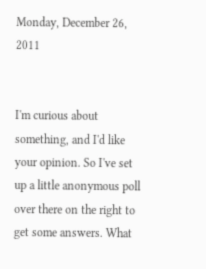Monday, December 26, 2011


I'm curious about something, and I'd like your opinion. So I've set up a little anonymous poll over there on the right to get some answers. What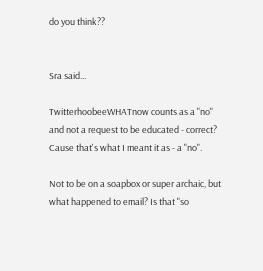do you think??


Sra said...

TwitterhoobeeWHATnow counts as a "no" and not a request to be educated - correct? Cause that's what I meant it as - a "no".

Not to be on a soapbox or super archaic, but what happened to email? Is that "so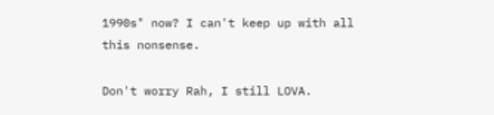1990s" now? I can't keep up with all this nonsense.

Don't worry Rah, I still LOVA.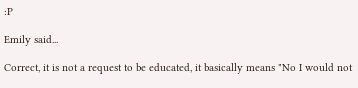:P

Emily said...

Correct, it is not a request to be educated, it basically means "No I would not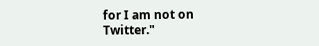for I am not on Twitter."